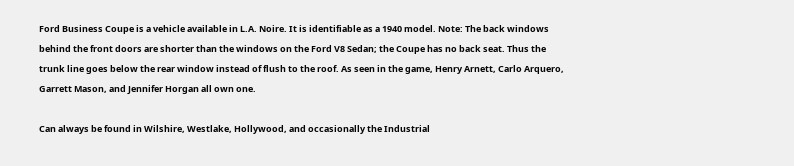Ford Business Coupe is a vehicle available in L.A. Noire. It is identifiable as a 1940 model. Note: The back windows behind the front doors are shorter than the windows on the Ford V8 Sedan; the Coupe has no back seat. Thus the trunk line goes below the rear window instead of flush to the roof. As seen in the game, Henry Arnett, Carlo Arquero, Garrett Mason, and Jennifer Horgan all own one.

Can always be found in Wilshire, Westlake, Hollywood, and occasionally the Industrial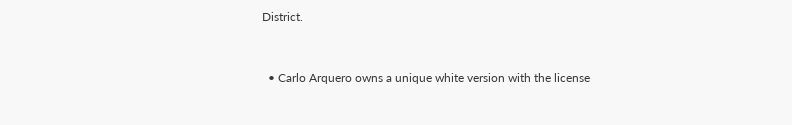District.


  • Carlo Arquero owns a unique white version with the license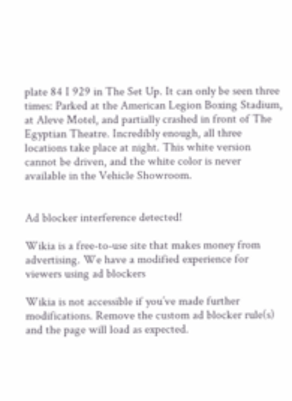plate 84 I 929 in The Set Up. It can only be seen three times: Parked at the American Legion Boxing Stadium, at Aleve Motel, and partially crashed in front of The Egyptian Theatre. Incredibly enough, all three locations take place at night. This white version cannot be driven, and the white color is never available in the Vehicle Showroom.


Ad blocker interference detected!

Wikia is a free-to-use site that makes money from advertising. We have a modified experience for viewers using ad blockers

Wikia is not accessible if you’ve made further modifications. Remove the custom ad blocker rule(s) and the page will load as expected.